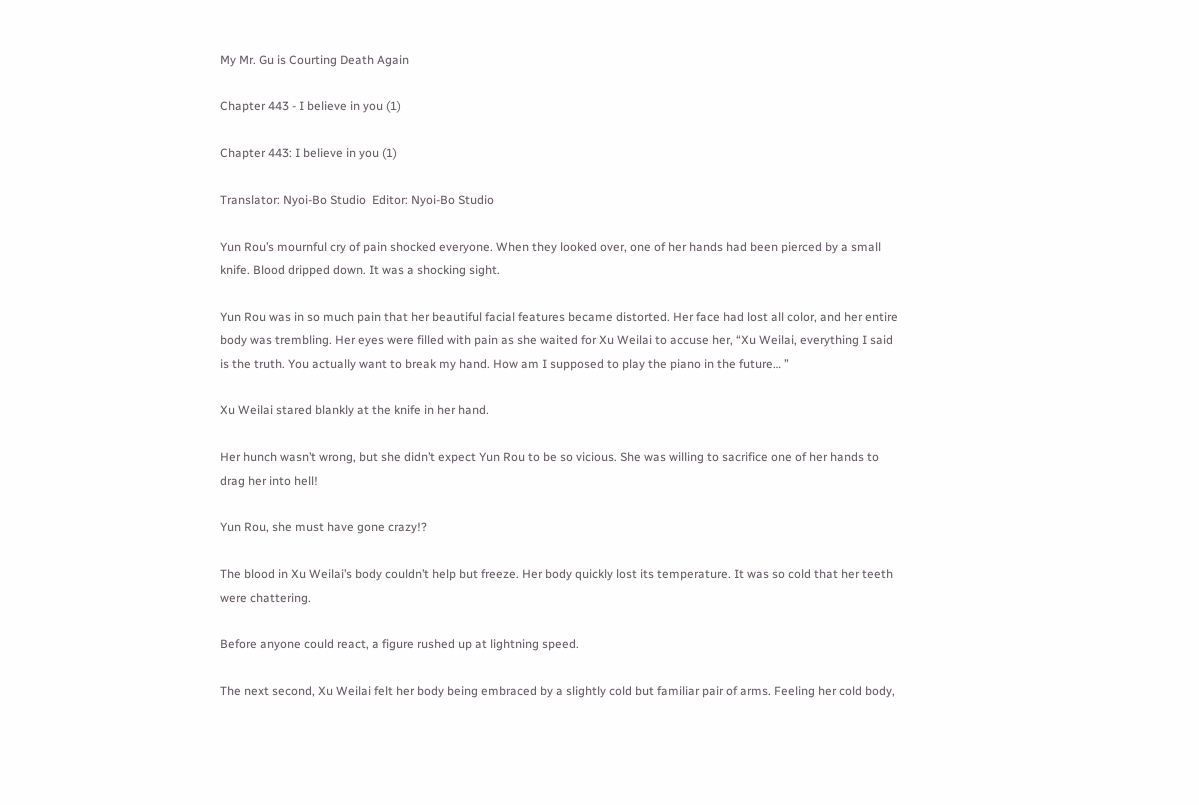My Mr. Gu is Courting Death Again

Chapter 443 - I believe in you (1)

Chapter 443: I believe in you (1)

Translator: Nyoi-Bo Studio  Editor: Nyoi-Bo Studio

Yun Rou’s mournful cry of pain shocked everyone. When they looked over, one of her hands had been pierced by a small knife. Blood dripped down. It was a shocking sight.

Yun Rou was in so much pain that her beautiful facial features became distorted. Her face had lost all color, and her entire body was trembling. Her eyes were filled with pain as she waited for Xu Weilai to accuse her, “Xu Weilai, everything I said is the truth. You actually want to break my hand. How am I supposed to play the piano in the future… ”

Xu Weilai stared blankly at the knife in her hand.

Her hunch wasn’t wrong, but she didn’t expect Yun Rou to be so vicious. She was willing to sacrifice one of her hands to drag her into hell!

Yun Rou, she must have gone crazy!?

The blood in Xu Weilai’s body couldn’t help but freeze. Her body quickly lost its temperature. It was so cold that her teeth were chattering.

Before anyone could react, a figure rushed up at lightning speed.

The next second, Xu Weilai felt her body being embraced by a slightly cold but familiar pair of arms. Feeling her cold body,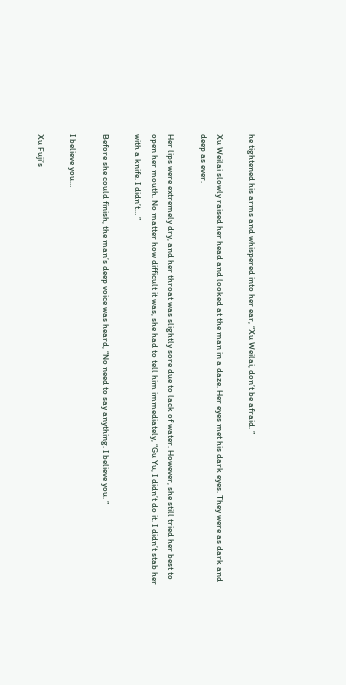he tightened his arms and whispered into her ear, “Xu Weilai, don’t be afraid. ”

Xu Weilai slowly raised her head and looked at the man in a daze. Her eyes met his dark eyes. They were as dark and deep as ever.

Her lips were extremely dry, and her throat was slightly sore due to lack of water. However, she still tried her best to open her mouth. No matter how difficult it was, she had to tell him immediately, “Gu Yu, I didn’t do it. I didn’t stab her with a knife. I didn’t… ”

Before she could finish, the man’s deep voice was heard, “No need to say anything. I believe you. ”

I believe you…

Xu Fuji’s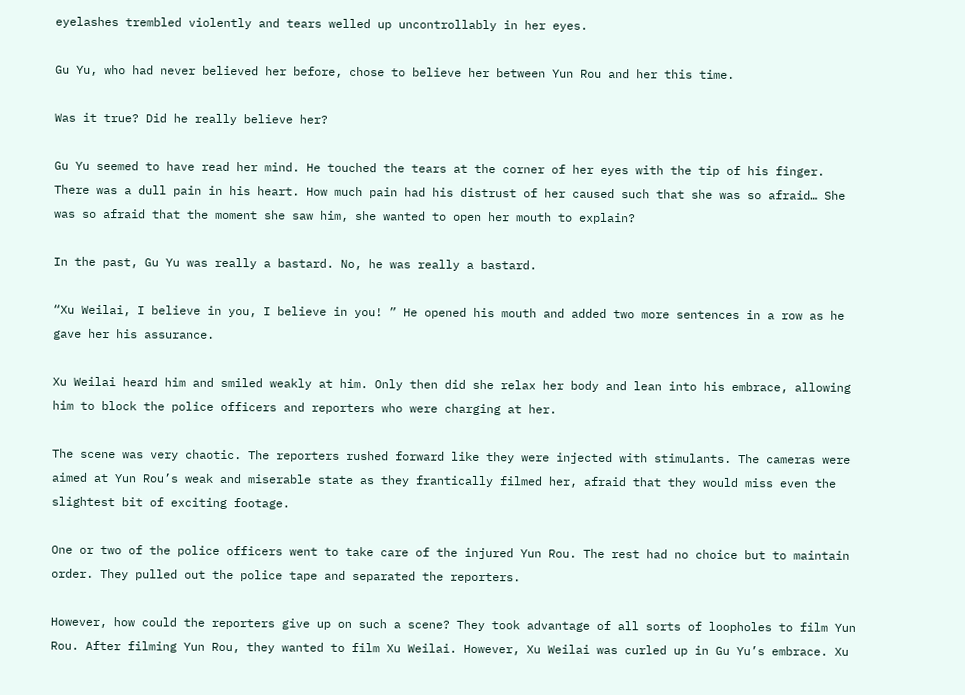eyelashes trembled violently and tears welled up uncontrollably in her eyes.

Gu Yu, who had never believed her before, chose to believe her between Yun Rou and her this time.

Was it true? Did he really believe her?

Gu Yu seemed to have read her mind. He touched the tears at the corner of her eyes with the tip of his finger. There was a dull pain in his heart. How much pain had his distrust of her caused such that she was so afraid… She was so afraid that the moment she saw him, she wanted to open her mouth to explain?

In the past, Gu Yu was really a bastard. No, he was really a bastard.

“Xu Weilai, I believe in you, I believe in you! ” He opened his mouth and added two more sentences in a row as he gave her his assurance.

Xu Weilai heard him and smiled weakly at him. Only then did she relax her body and lean into his embrace, allowing him to block the police officers and reporters who were charging at her.

The scene was very chaotic. The reporters rushed forward like they were injected with stimulants. The cameras were aimed at Yun Rou’s weak and miserable state as they frantically filmed her, afraid that they would miss even the slightest bit of exciting footage.

One or two of the police officers went to take care of the injured Yun Rou. The rest had no choice but to maintain order. They pulled out the police tape and separated the reporters.

However, how could the reporters give up on such a scene? They took advantage of all sorts of loopholes to film Yun Rou. After filming Yun Rou, they wanted to film Xu Weilai. However, Xu Weilai was curled up in Gu Yu’s embrace. Xu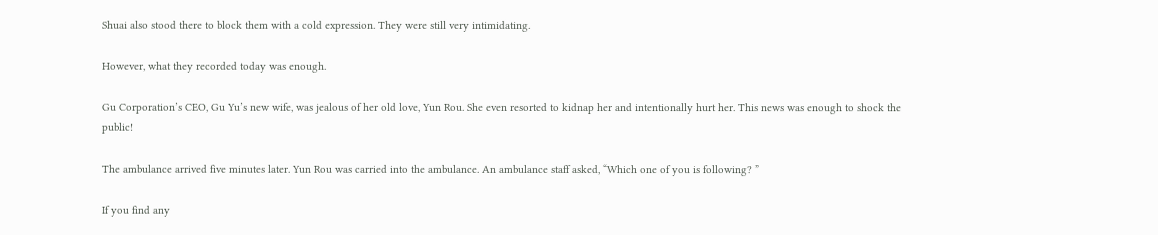Shuai also stood there to block them with a cold expression. They were still very intimidating.

However, what they recorded today was enough.

Gu Corporation’s CEO, Gu Yu’s new wife, was jealous of her old love, Yun Rou. She even resorted to kidnap her and intentionally hurt her. This news was enough to shock the public!

The ambulance arrived five minutes later. Yun Rou was carried into the ambulance. An ambulance staff asked, “Which one of you is following? ”

If you find any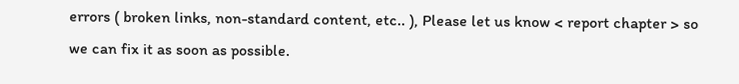errors ( broken links, non-standard content, etc.. ), Please let us know < report chapter > so we can fix it as soon as possible.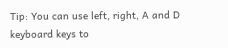Tip: You can use left, right, A and D keyboard keys to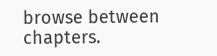browse between chapters.